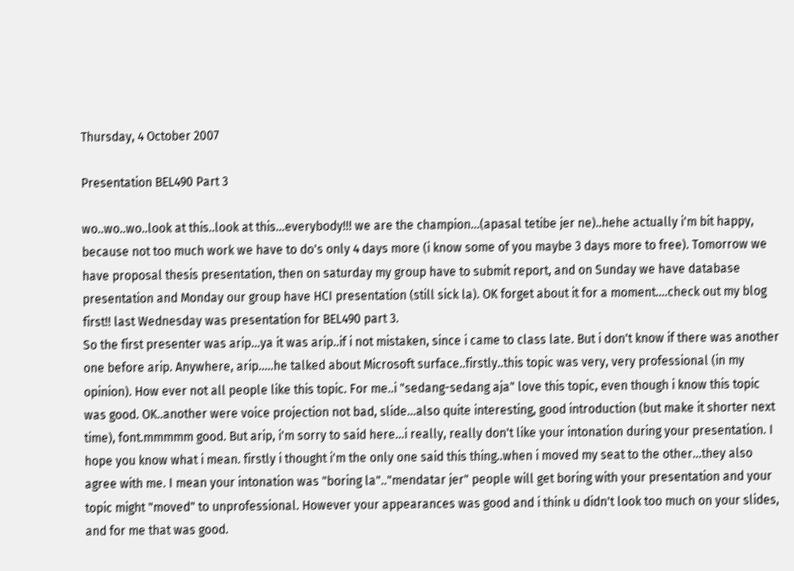Thursday, 4 October 2007

Presentation BEL490 Part 3

wo..wo..wo..look at this..look at this...everybody!!! we are the champion...(apasal tetibe jer ne)..hehe actually i'm bit happy, because not too much work we have to do's only 4 days more (i know some of you maybe 3 days more to free). Tomorrow we have proposal thesis presentation, then on saturday my group have to submit report, and on Sunday we have database presentation and Monday our group have HCI presentation (still sick la). OK forget about it for a moment....check out my blog first!! last Wednesday was presentation for BEL490 part 3.
So the first presenter was arip...ya it was arip..if i not mistaken, since i came to class late. But i don't know if there was another one before arip. Anywhere, arip.....he talked about Microsoft surface..firstly..this topic was very, very professional (in my opinion). How ever not all people like this topic. For me..i "sedang-sedang aja" love this topic, even though i know this topic was good. OK..another were voice projection not bad, slide...also quite interesting, good introduction (but make it shorter next time), font.mmmmm good. But arip, i'm sorry to said here...i really, really don't like your intonation during your presentation. I hope you know what i mean. firstly i thought i'm the only one said this thing..when i moved my seat to the other...they also agree with me. I mean your intonation was "boring la".."mendatar jer" people will get boring with your presentation and your topic might "moved" to unprofessional. However your appearances was good and i think u didn't look too much on your slides, and for me that was good.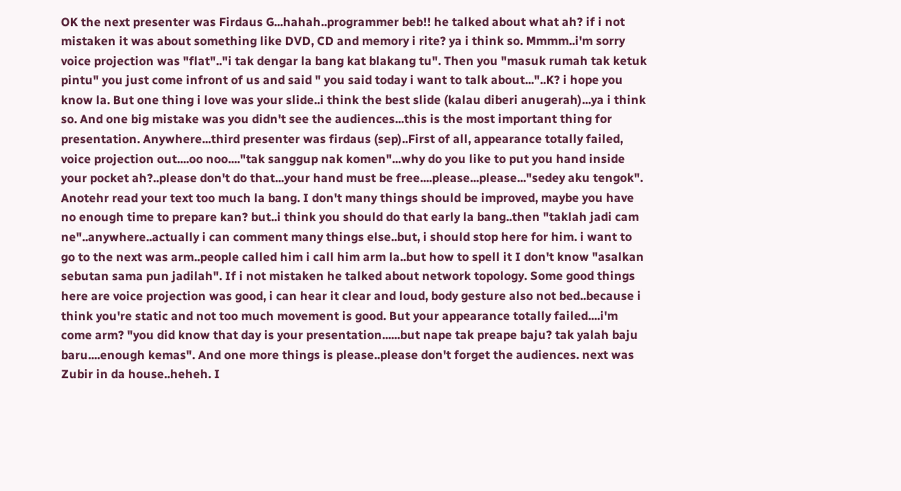OK the next presenter was Firdaus G...hahah..programmer beb!! he talked about what ah? if i not mistaken it was about something like DVD, CD and memory i rite? ya i think so. Mmmm..i'm sorry voice projection was "flat".."i tak dengar la bang kat blakang tu". Then you "masuk rumah tak ketuk pintu" you just come infront of us and said " you said today i want to talk about..."..K? i hope you know la. But one thing i love was your slide..i think the best slide (kalau diberi anugerah)...ya i think so. And one big mistake was you didn't see the audiences...this is the most important thing for presentation. Anywhere...third presenter was firdaus (sep)..First of all, appearance totally failed, voice projection out....oo noo...."tak sanggup nak komen"...why do you like to put you hand inside your pocket ah?..please don't do that...your hand must be free....please...please..."sedey aku tengok". Anotehr read your text too much la bang. I don't many things should be improved, maybe you have no enough time to prepare kan? but..i think you should do that early la bang..then "taklah jadi cam ne"..anywhere..actually i can comment many things else..but, i should stop here for him. i want to go to the next was arm..people called him i call him arm la..but how to spell it I don't know "asalkan sebutan sama pun jadilah". If i not mistaken he talked about network topology. Some good things here are voice projection was good, i can hear it clear and loud, body gesture also not bed..because i think you're static and not too much movement is good. But your appearance totally failed....i'm come arm? "you did know that day is your presentation......but nape tak preape baju? tak yalah baju baru....enough kemas". And one more things is please..please don't forget the audiences. next was Zubir in da house..heheh. I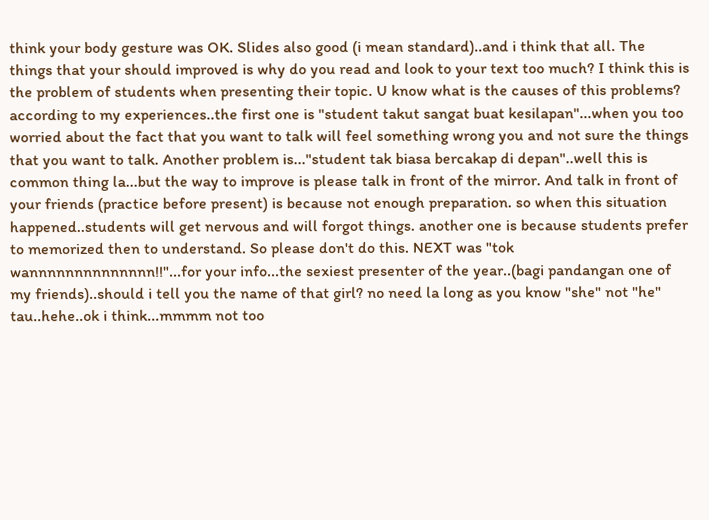think your body gesture was OK. Slides also good (i mean standard)..and i think that all. The things that your should improved is why do you read and look to your text too much? I think this is the problem of students when presenting their topic. U know what is the causes of this problems? according to my experiences..the first one is "student takut sangat buat kesilapan"...when you too worried about the fact that you want to talk will feel something wrong you and not sure the things that you want to talk. Another problem is..."student tak biasa bercakap di depan"..well this is common thing la...but the way to improve is please talk in front of the mirror. And talk in front of your friends (practice before present) is because not enough preparation. so when this situation happened..students will get nervous and will forgot things. another one is because students prefer to memorized then to understand. So please don't do this. NEXT was "tok wannnnnnnnnnnnnn!!"...for your info...the sexiest presenter of the year..(bagi pandangan one of my friends)..should i tell you the name of that girl? no need la long as you know "she" not "he" tau..hehe..ok i think...mmmm not too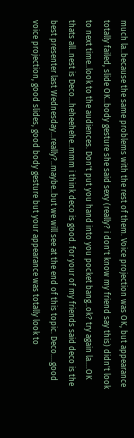much la..because the same problems with the rest of them. Voice projection was OK, but appearance totally failed, slide OK..body gesture she said sexy (really? i don't know my friend say this) didn't look to next time..look to the audiences. Don't put you hand into you pocket bang..ok? try again la....OK thats all..nest is Deco...heheehehe..mmm i think deco is good. for your of my friends said deco is the best presenter last Wednesday...really?..maybe..but we will see at the end of this topic. Deco....good voice projection, good slides, good body gesture but your appearance was totally look to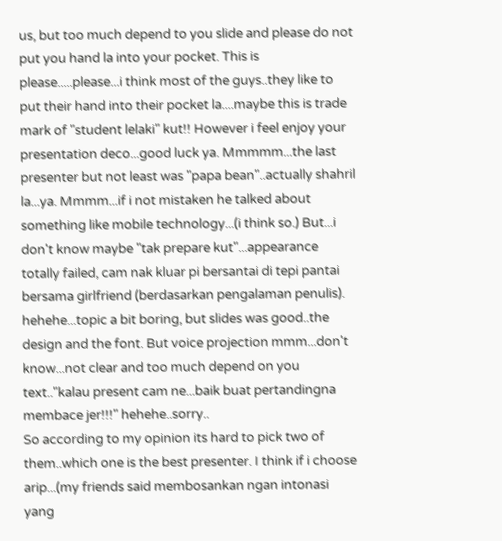us, but too much depend to you slide and please do not put you hand la into your pocket. This is please.....please...i think most of the guys..they like to put their hand into their pocket la....maybe this is trade mark of "student lelaki" kut!! However i feel enjoy your presentation deco...good luck ya. Mmmmm...the last presenter but not least was "papa bean"..actually shahril la...ya. Mmmm...if i not mistaken he talked about something like mobile technology...(i think so.) But...i don't know maybe "tak prepare kut"...appearance totally failed, cam nak kluar pi bersantai di tepi pantai bersama girlfriend (berdasarkan pengalaman penulis). hehehe...topic a bit boring, but slides was good..the design and the font. But voice projection mmm...don't know...not clear and too much depend on you text.."kalau present cam ne...baik buat pertandingna membace jer!!!" hehehe..sorry..
So according to my opinion its hard to pick two of them..which one is the best presenter. I think if i choose arip...(my friends said membosankan ngan intonasi yang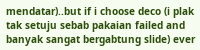mendatar)..but if i choose deco (i plak tak setuju sebab pakaian failed and banyak sangat bergabtung slide) ever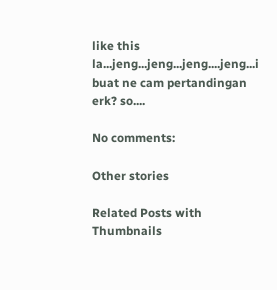like this la...jeng...jeng...jeng....jeng...i buat ne cam pertandingan erk? so....

No comments:

Other stories

Related Posts with Thumbnails